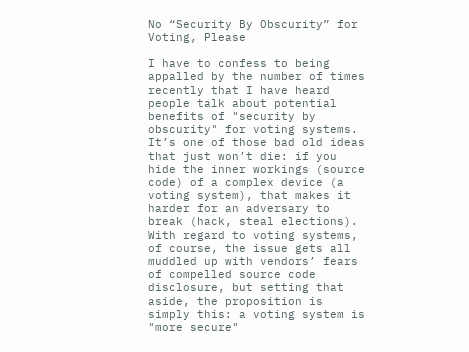No “Security By Obscurity” for Voting, Please

I have to confess to being appalled by the number of times recently that I have heard people talk about potential benefits of "security by obscurity" for voting systems. It’s one of those bad old ideas that just won’t die: if you hide the inner workings (source code) of a complex device (a voting system), that makes it harder for an adversary to break (hack, steal elections). With regard to voting systems, of course, the issue gets all muddled up with vendors’ fears of compelled source code disclosure, but setting that aside, the proposition is simply this: a voting system is "more secure"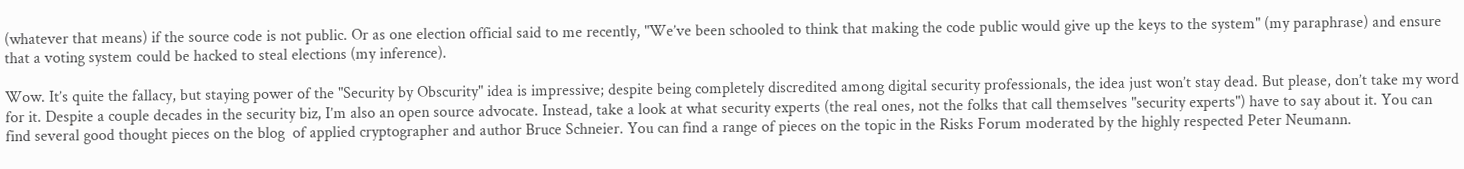(whatever that means) if the source code is not public. Or as one election official said to me recently, "We’ve been schooled to think that making the code public would give up the keys to the system" (my paraphrase) and ensure that a voting system could be hacked to steal elections (my inference).

Wow. It’s quite the fallacy, but staying power of the "Security by Obscurity" idea is impressive; despite being completely discredited among digital security professionals, the idea just won’t stay dead. But please, don’t take my word for it. Despite a couple decades in the security biz, I’m also an open source advocate. Instead, take a look at what security experts (the real ones, not the folks that call themselves "security experts") have to say about it. You can find several good thought pieces on the blog  of applied cryptographer and author Bruce Schneier. You can find a range of pieces on the topic in the Risks Forum moderated by the highly respected Peter Neumann.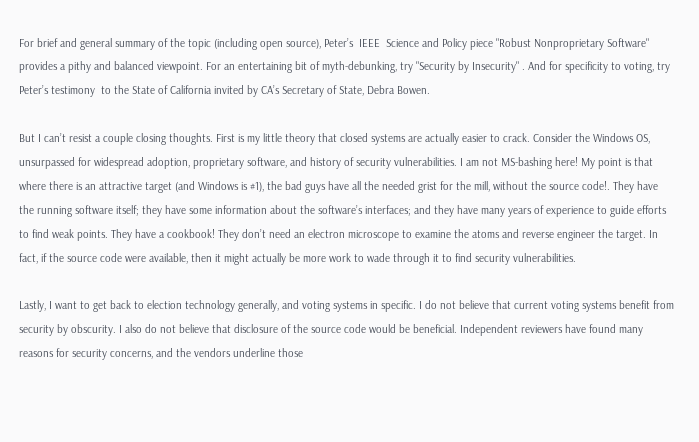For brief and general summary of the topic (including open source), Peter’s  IEEE  Science and Policy piece "Robust Nonproprietary Software"  provides a pithy and balanced viewpoint. For an entertaining bit of myth-debunking, try "Security by Insecurity" . And for specificity to voting, try Peter’s testimony  to the State of California invited by CA’s Secretary of State, Debra Bowen.

But I can’t resist a couple closing thoughts. First is my little theory that closed systems are actually easier to crack. Consider the Windows OS, unsurpassed for widespread adoption, proprietary software, and history of security vulnerabilities. I am not MS-bashing here! My point is that where there is an attractive target (and Windows is #1), the bad guys have all the needed grist for the mill, without the source code!. They have the running software itself; they have some information about the software’s interfaces; and they have many years of experience to guide efforts to find weak points. They have a cookbook! They don’t need an electron microscope to examine the atoms and reverse engineer the target. In fact, if the source code were available, then it might actually be more work to wade through it to find security vulnerabilities.

Lastly, I want to get back to election technology generally, and voting systems in specific. I do not believe that current voting systems benefit from security by obscurity. I also do not believe that disclosure of the source code would be beneficial. Independent reviewers have found many reasons for security concerns, and the vendors underline those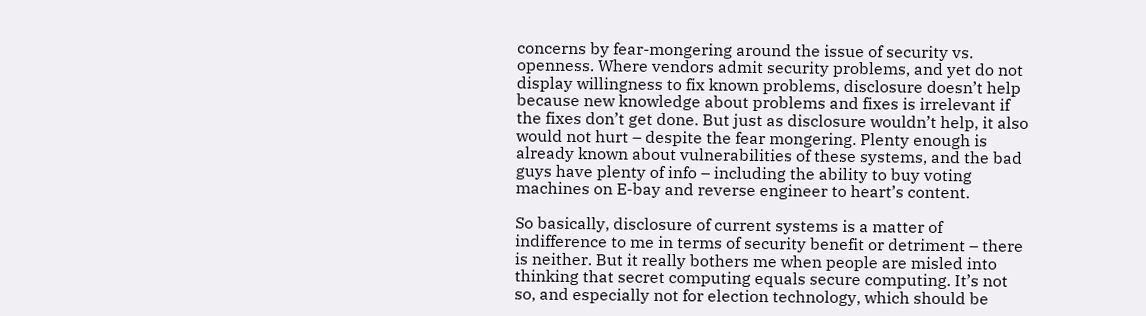concerns by fear-mongering around the issue of security vs. openness. Where vendors admit security problems, and yet do not display willingness to fix known problems, disclosure doesn’t help because new knowledge about problems and fixes is irrelevant if the fixes don’t get done. But just as disclosure wouldn’t help, it also would not hurt – despite the fear mongering. Plenty enough is already known about vulnerabilities of these systems, and the bad guys have plenty of info – including the ability to buy voting machines on E-bay and reverse engineer to heart’s content.

So basically, disclosure of current systems is a matter of indifference to me in terms of security benefit or detriment – there is neither. But it really bothers me when people are misled into thinking that secret computing equals secure computing. It’s not so, and especially not for election technology, which should be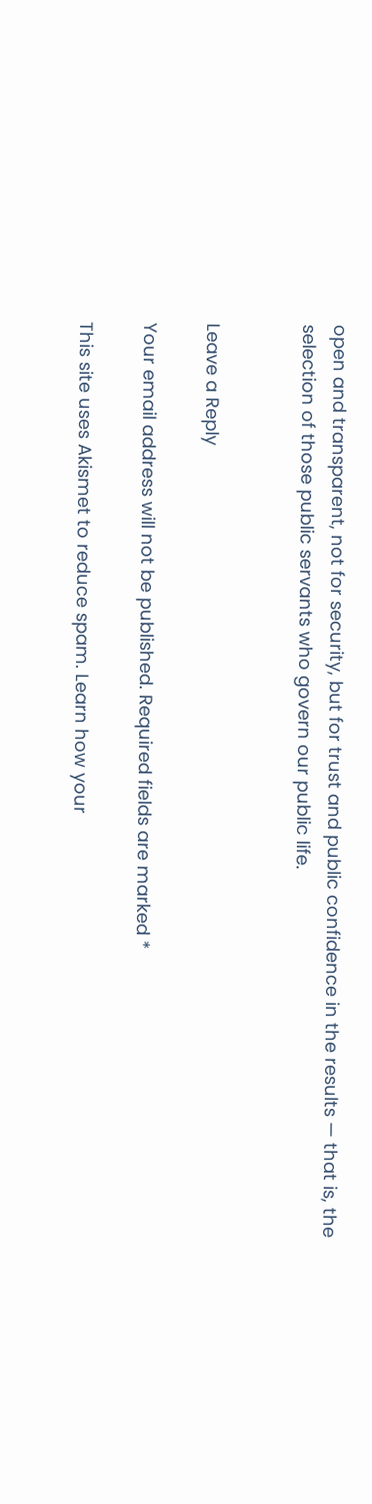open and transparent, not for security, but for trust and public confidence in the results — that is, the selection of those public servants who govern our public life.


Leave a Reply

Your email address will not be published. Required fields are marked *

This site uses Akismet to reduce spam. Learn how your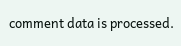comment data is processed.